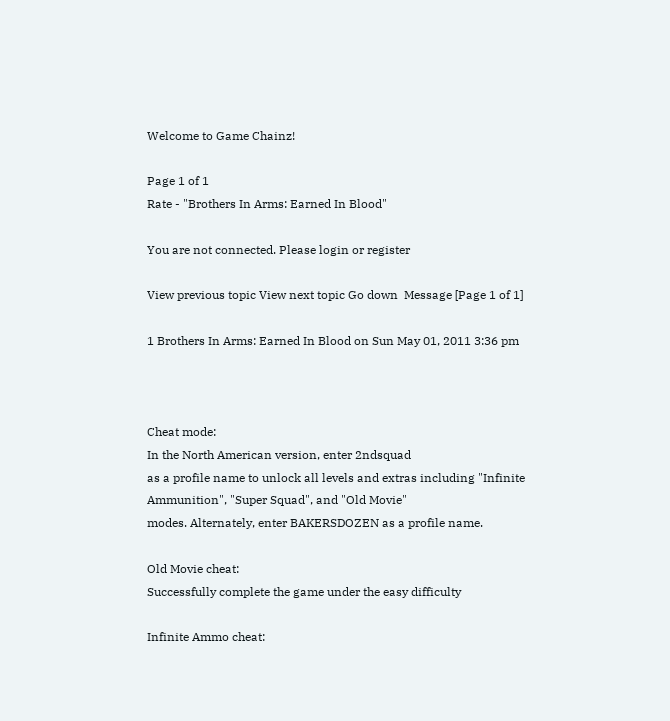Welcome to Game Chainz!

Page 1 of 1
Rate - "Brothers In Arms: Earned In Blood"

You are not connected. Please login or register

View previous topic View next topic Go down  Message [Page 1 of 1]

1 Brothers In Arms: Earned In Blood on Sun May 01, 2011 3:36 pm



Cheat mode:
In the North American version, enter 2ndsquad
as a profile name to unlock all levels and extras including "Infinite
Ammunition", "Super Squad", and "Old Movie"
modes. Alternately, enter BAKERSDOZEN as a profile name.

Old Movie cheat:
Successfully complete the game under the easy difficulty

Infinite Ammo cheat: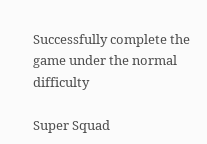Successfully complete the game under the normal difficulty

Super Squad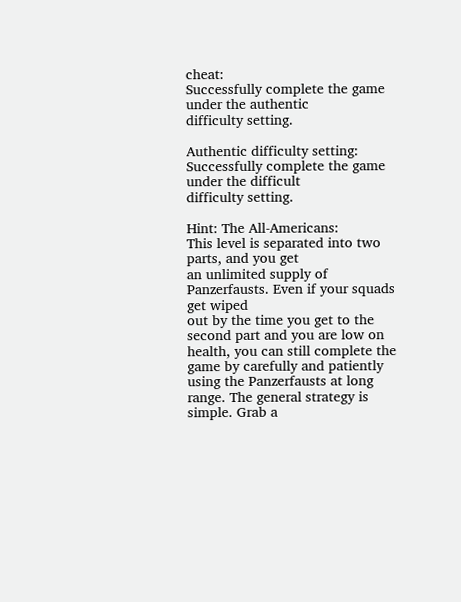cheat:
Successfully complete the game under the authentic
difficulty setting.

Authentic difficulty setting:
Successfully complete the game under the difficult
difficulty setting.

Hint: The All-Americans:
This level is separated into two parts, and you get
an unlimited supply of Panzerfausts. Even if your squads get wiped
out by the time you get to the second part and you are low on
health, you can still complete the game by carefully and patiently
using the Panzerfausts at long range. The general strategy is
simple. Grab a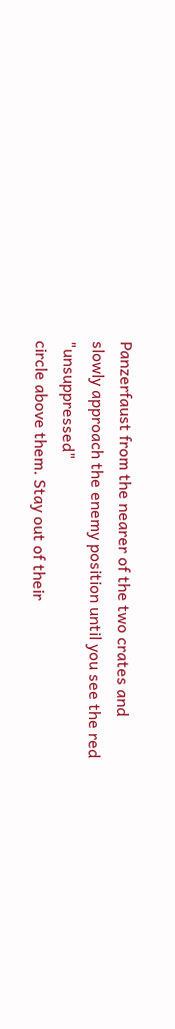Panzerfaust from the nearer of the two crates and
slowly approach the enemy position until you see the red "unsuppressed"
circle above them. Stay out of their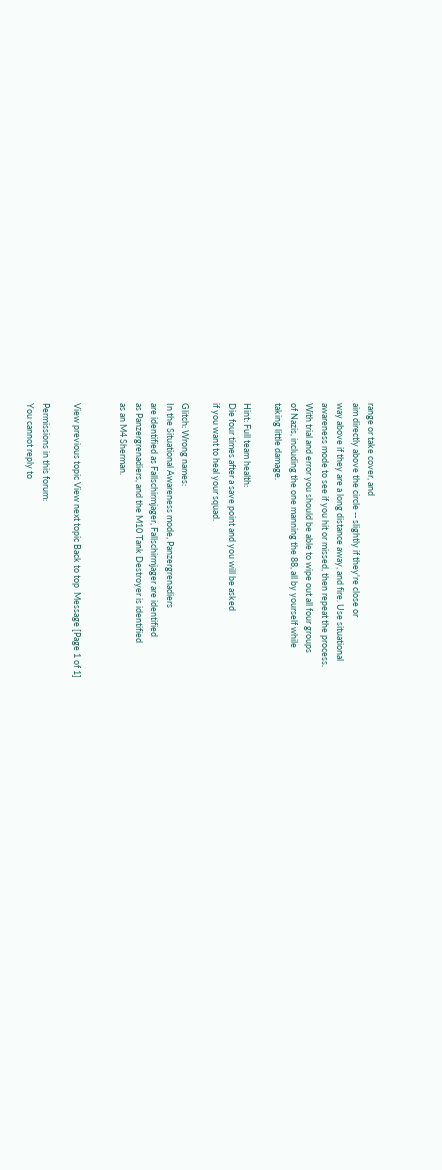range or take cover, and
aim directly above the circle -- slightly if they're close or
way above if they are a long distance away, and fire. Use situational
awareness mode to see if you hit or missed, then repeat the process.
With trial and error you should be able to wipe out all four groups
of Nazis, including the one manning the 88, all by yourself while
taking little damage.

Hint: Full team health:
Die four times after a save point and you will be asked
if you want to heal your squad.

Glitch: Wrong names:
In the Situational Awareness mode, Panzergrenadiers
are identified as Fallschirmjager, Fallschirmjager are identified
as Panzergrenadiers, and the M10 Tank Destroyer is identified
as an M4 Sherman.


View previous topic View next topic Back to top  Message [Page 1 of 1]

Permissions in this forum:
You cannot reply to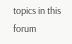topics in this forum